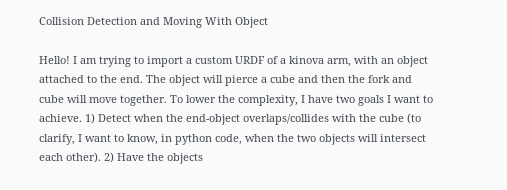Collision Detection and Moving With Object

Hello! I am trying to import a custom URDF of a kinova arm, with an object attached to the end. The object will pierce a cube and then the fork and cube will move together. To lower the complexity, I have two goals I want to achieve. 1) Detect when the end-object overlaps/collides with the cube (to clarify, I want to know, in python code, when the two objects will intersect each other). 2) Have the objects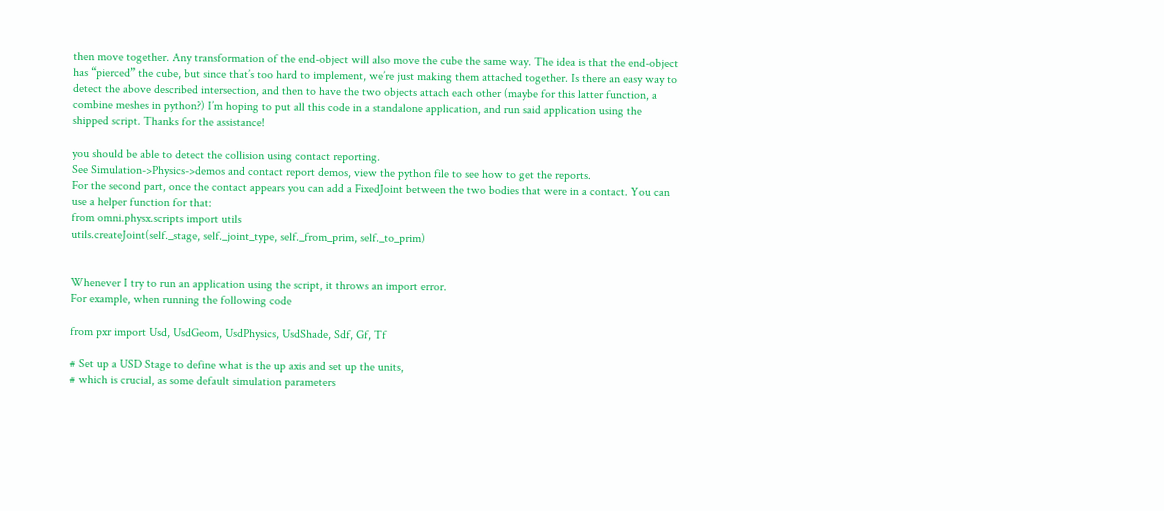then move together. Any transformation of the end-object will also move the cube the same way. The idea is that the end-object has “pierced” the cube, but since that’s too hard to implement, we’re just making them attached together. Is there an easy way to detect the above described intersection, and then to have the two objects attach each other (maybe for this latter function, a combine meshes in python?) I’m hoping to put all this code in a standalone application, and run said application using the shipped script. Thanks for the assistance!

you should be able to detect the collision using contact reporting.
See Simulation->Physics->demos and contact report demos, view the python file to see how to get the reports.
For the second part, once the contact appears you can add a FixedJoint between the two bodies that were in a contact. You can use a helper function for that:
from omni.physx.scripts import utils
utils.createJoint(self._stage, self._joint_type, self._from_prim, self._to_prim)


Whenever I try to run an application using the script, it throws an import error.
For example, when running the following code

from pxr import Usd, UsdGeom, UsdPhysics, UsdShade, Sdf, Gf, Tf

# Set up a USD Stage to define what is the up axis and set up the units,
# which is crucial, as some default simulation parameters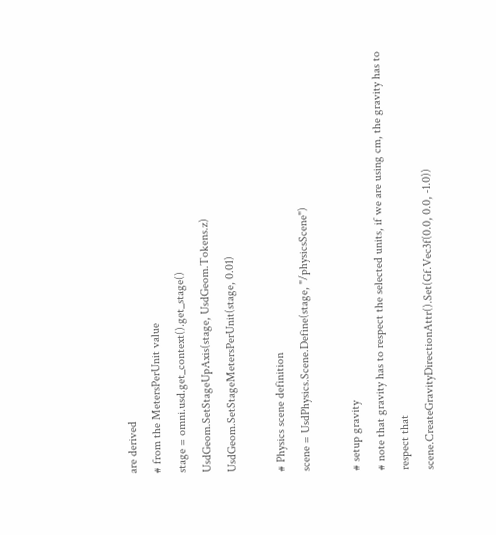are derived
# from the MetersPerUnit value
stage = omni.usd.get_context().get_stage()
UsdGeom.SetStageUpAxis(stage, UsdGeom.Tokens.z)
UsdGeom.SetStageMetersPerUnit(stage, 0.01)

# Physics scene definition
scene = UsdPhysics.Scene.Define(stage, "/physicsScene")

# setup gravity
# note that gravity has to respect the selected units, if we are using cm, the gravity has to respect that
scene.CreateGravityDirectionAttr().Set(Gf.Vec3f(0.0, 0.0, -1.0))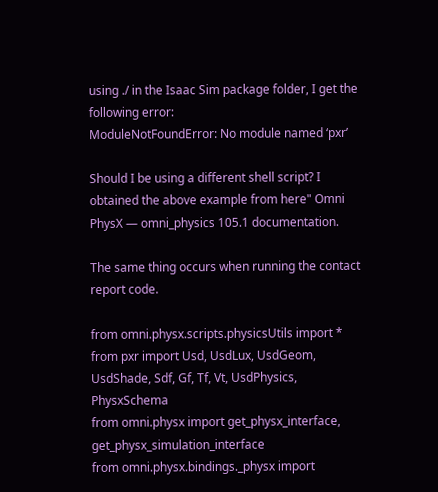using ./ in the Isaac Sim package folder, I get the following error:
ModuleNotFoundError: No module named ‘pxr’

Should I be using a different shell script? I obtained the above example from here" Omni PhysX — omni_physics 105.1 documentation.

The same thing occurs when running the contact report code.

from omni.physx.scripts.physicsUtils import *
from pxr import Usd, UsdLux, UsdGeom, UsdShade, Sdf, Gf, Tf, Vt, UsdPhysics, PhysxSchema
from omni.physx import get_physx_interface, get_physx_simulation_interface
from omni.physx.bindings._physx import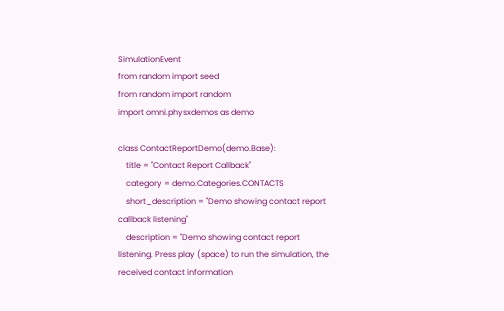SimulationEvent
from random import seed
from random import random
import omni.physxdemos as demo

class ContactReportDemo(demo.Base):
    title = "Contact Report Callback"
    category = demo.Categories.CONTACTS
    short_description = "Demo showing contact report callback listening"
    description = "Demo showing contact report listening. Press play (space) to run the simulation, the received contact information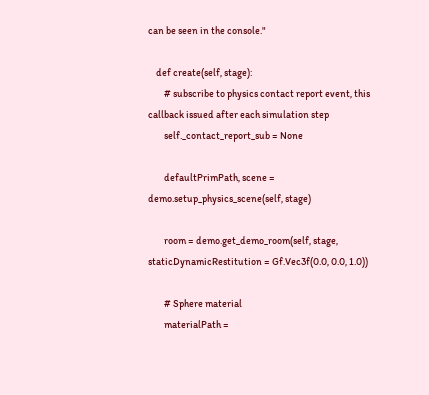can be seen in the console."

    def create(self, stage):
        # subscribe to physics contact report event, this callback issued after each simulation step
        self._contact_report_sub = None

        defaultPrimPath, scene = demo.setup_physics_scene(self, stage)

        room = demo.get_demo_room(self, stage, staticDynamicRestitution = Gf.Vec3f(0.0, 0.0, 1.0))

        # Sphere material
        materialPath =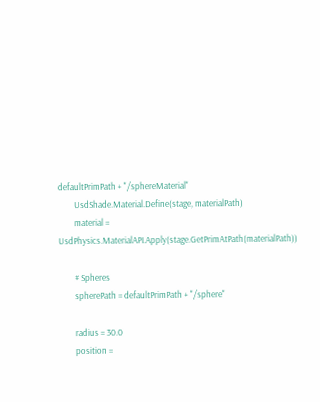defaultPrimPath + "/sphereMaterial"
        UsdShade.Material.Define(stage, materialPath)
        material = UsdPhysics.MaterialAPI.Apply(stage.GetPrimAtPath(materialPath))

        # Spheres
        spherePath = defaultPrimPath + "/sphere"

        radius = 30.0
        position =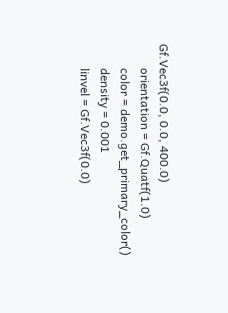Gf.Vec3f(0.0, 0.0, 400.0)
        orientation = Gf.Quatf(1.0)
        color = demo.get_primary_color()
        density = 0.001
        linvel = Gf.Vec3f(0.0)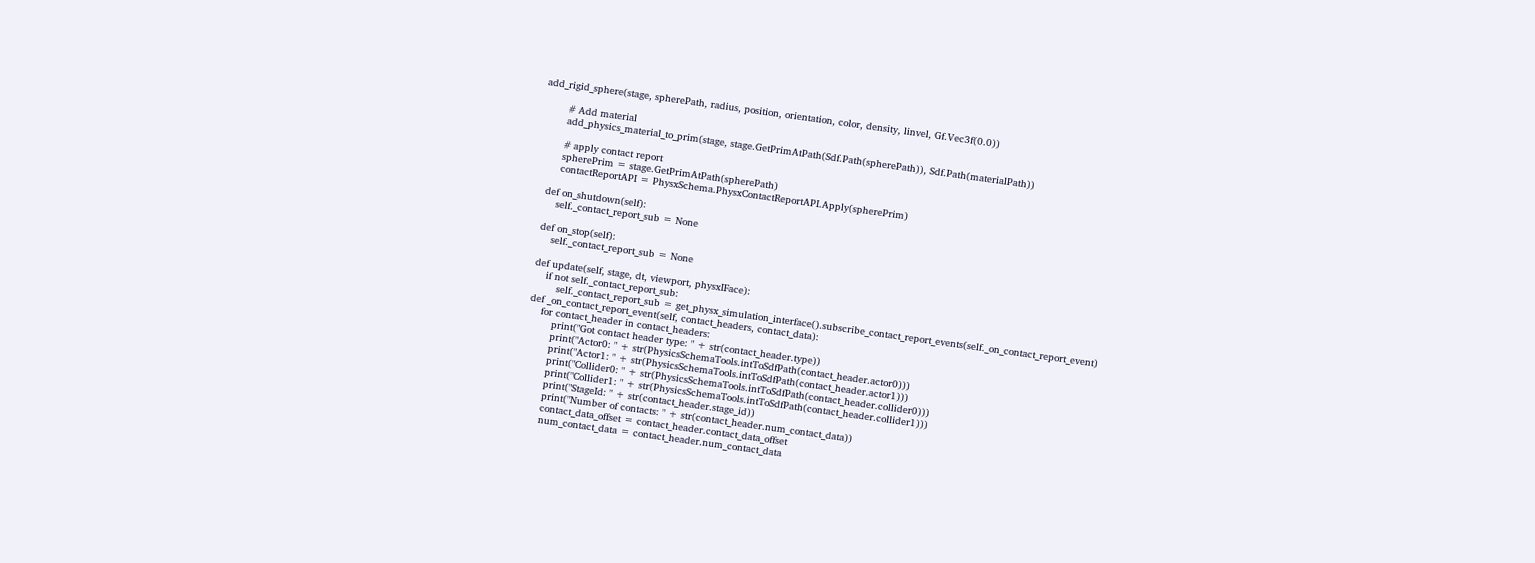add_rigid_sphere(stage, spherePath, radius, position, orientation, color, density, linvel, Gf.Vec3f(0.0))

        # Add material
        add_physics_material_to_prim(stage, stage.GetPrimAtPath(Sdf.Path(spherePath)), Sdf.Path(materialPath))

        # apply contact report
        spherePrim = stage.GetPrimAtPath(spherePath)
        contactReportAPI = PhysxSchema.PhysxContactReportAPI.Apply(spherePrim)

    def on_shutdown(self):
        self._contact_report_sub = None

    def on_stop(self):
        self._contact_report_sub = None

    def update(self, stage, dt, viewport, physxIFace):
        if not self._contact_report_sub:
            self._contact_report_sub = get_physx_simulation_interface().subscribe_contact_report_events(self._on_contact_report_event)
    def _on_contact_report_event(self, contact_headers, contact_data):
        for contact_header in contact_headers:
            print("Got contact header type: " + str(contact_header.type))
            print("Actor0: " + str(PhysicsSchemaTools.intToSdfPath(contact_header.actor0)))
            print("Actor1: " + str(PhysicsSchemaTools.intToSdfPath(contact_header.actor1)))
            print("Collider0: " + str(PhysicsSchemaTools.intToSdfPath(contact_header.collider0)))
            print("Collider1: " + str(PhysicsSchemaTools.intToSdfPath(contact_header.collider1)))
            print("StageId: " + str(contact_header.stage_id))
            print("Number of contacts: " + str(contact_header.num_contact_data))
            contact_data_offset = contact_header.contact_data_offset
            num_contact_data = contact_header.num_contact_data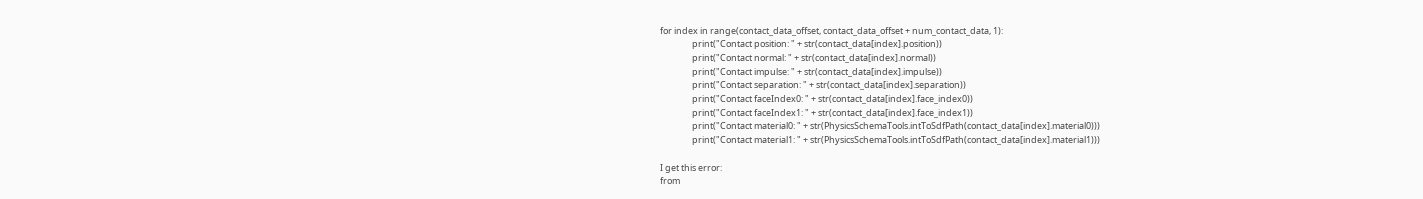for index in range(contact_data_offset, contact_data_offset + num_contact_data, 1):
                print("Contact position: " + str(contact_data[index].position))
                print("Contact normal: " + str(contact_data[index].normal))
                print("Contact impulse: " + str(contact_data[index].impulse))
                print("Contact separation: " + str(contact_data[index].separation))
                print("Contact faceIndex0: " + str(contact_data[index].face_index0))
                print("Contact faceIndex1: " + str(contact_data[index].face_index1))
                print("Contact material0: " + str(PhysicsSchemaTools.intToSdfPath(contact_data[index].material0)))
                print("Contact material1: " + str(PhysicsSchemaTools.intToSdfPath(contact_data[index].material1)))

I get this error:
from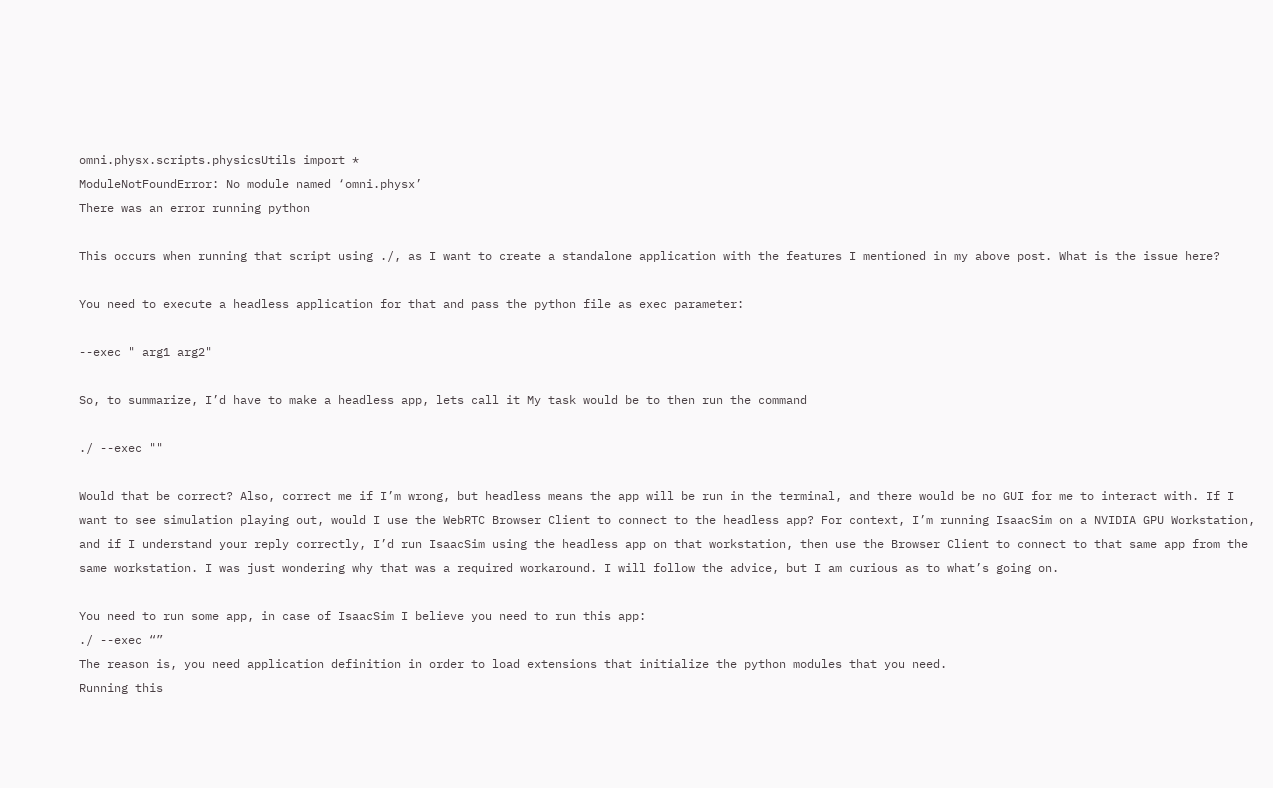omni.physx.scripts.physicsUtils import *
ModuleNotFoundError: No module named ‘omni.physx’
There was an error running python

This occurs when running that script using ./, as I want to create a standalone application with the features I mentioned in my above post. What is the issue here?

You need to execute a headless application for that and pass the python file as exec parameter:

--exec " arg1 arg2"

So, to summarize, I’d have to make a headless app, lets call it My task would be to then run the command

./ --exec ""

Would that be correct? Also, correct me if I’m wrong, but headless means the app will be run in the terminal, and there would be no GUI for me to interact with. If I want to see simulation playing out, would I use the WebRTC Browser Client to connect to the headless app? For context, I’m running IsaacSim on a NVIDIA GPU Workstation, and if I understand your reply correctly, I’d run IsaacSim using the headless app on that workstation, then use the Browser Client to connect to that same app from the same workstation. I was just wondering why that was a required workaround. I will follow the advice, but I am curious as to what’s going on.

You need to run some app, in case of IsaacSim I believe you need to run this app:
./ --exec “”
The reason is, you need application definition in order to load extensions that initialize the python modules that you need.
Running this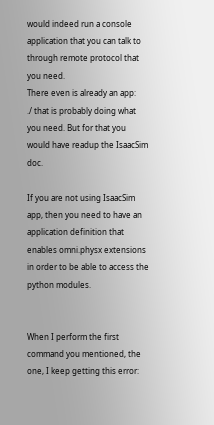would indeed run a console application that you can talk to through remote protocol that you need.
There even is already an app:
./ that is probably doing what you need. But for that you would have readup the IsaacSim doc.

If you are not using IsaacSim app, then you need to have an application definition that enables omni.physx extensions in order to be able to access the python modules.


When I perform the first command you mentioned, the one, I keep getting this error: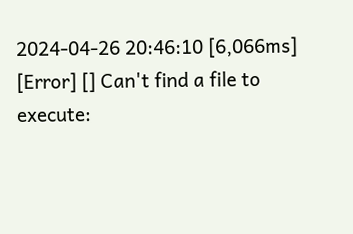2024-04-26 20:46:10 [6,066ms] [Error] [] Can't find a file to execute: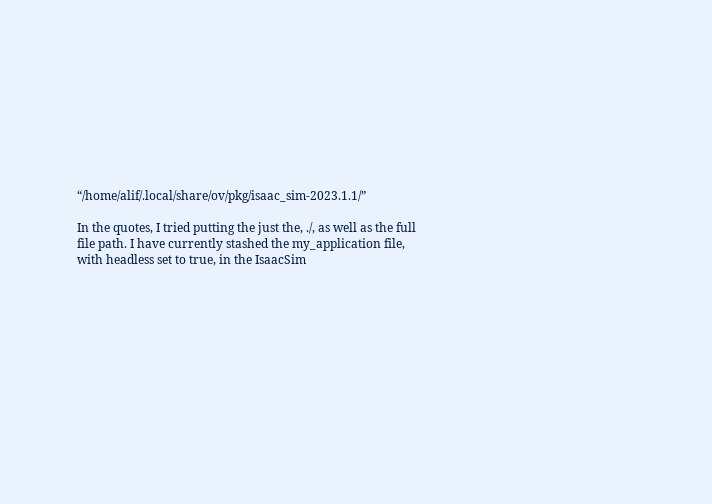“/home/alif/.local/share/ov/pkg/isaac_sim-2023.1.1/”

In the quotes, I tried putting the just the, ./, as well as the full file path. I have currently stashed the my_application file, with headless set to true, in the IsaacSim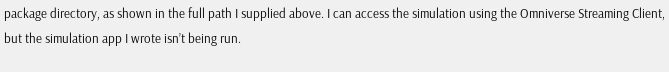package directory, as shown in the full path I supplied above. I can access the simulation using the Omniverse Streaming Client, but the simulation app I wrote isn’t being run.